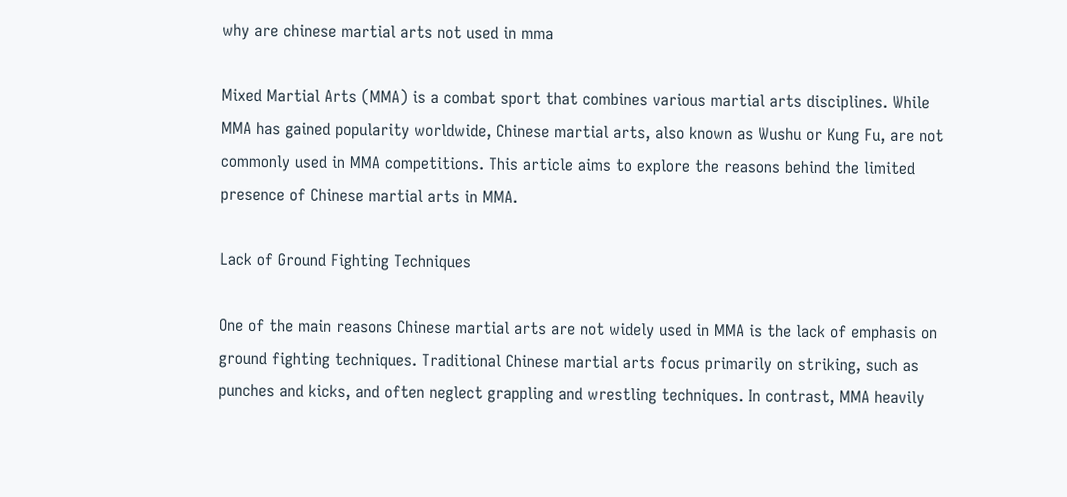why are chinese martial arts not used in mma

Mixed Martial Arts (MMA) is a combat sport that combines various martial arts disciplines. While MMA has gained popularity worldwide, Chinese martial arts, also known as Wushu or Kung Fu, are not commonly used in MMA competitions. This article aims to explore the reasons behind the limited presence of Chinese martial arts in MMA.

Lack of Ground Fighting Techniques

One of the main reasons Chinese martial arts are not widely used in MMA is the lack of emphasis on ground fighting techniques. Traditional Chinese martial arts focus primarily on striking, such as punches and kicks, and often neglect grappling and wrestling techniques. In contrast, MMA heavily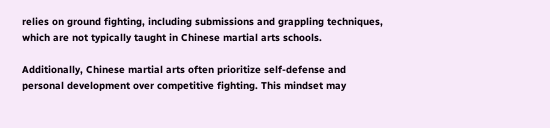relies on ground fighting, including submissions and grappling techniques, which are not typically taught in Chinese martial arts schools.

Additionally, Chinese martial arts often prioritize self-defense and personal development over competitive fighting. This mindset may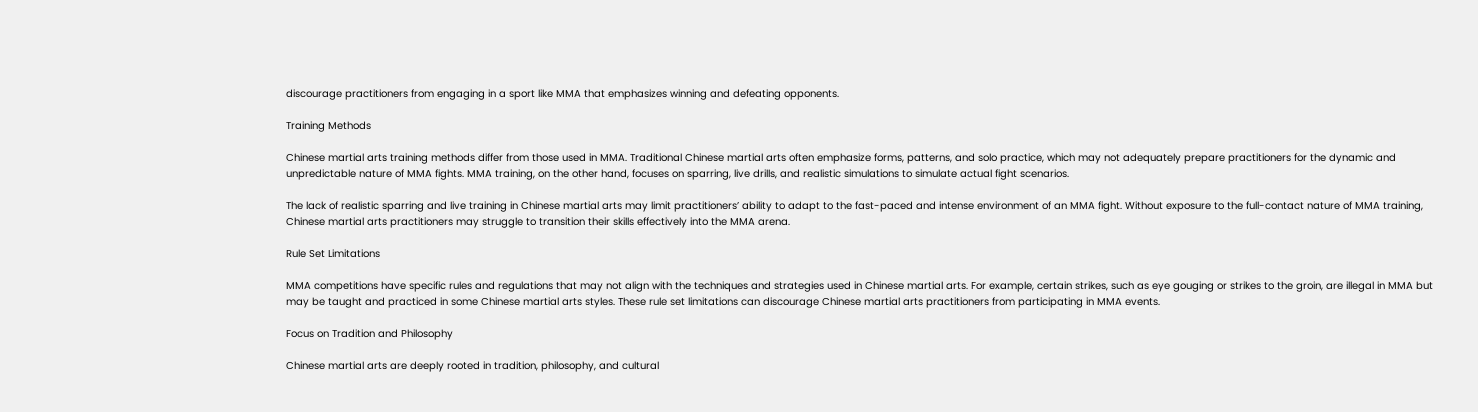discourage practitioners from engaging in a sport like MMA that emphasizes winning and defeating opponents.

Training Methods

Chinese martial arts training methods differ from those used in MMA. Traditional Chinese martial arts often emphasize forms, patterns, and solo practice, which may not adequately prepare practitioners for the dynamic and unpredictable nature of MMA fights. MMA training, on the other hand, focuses on sparring, live drills, and realistic simulations to simulate actual fight scenarios.

The lack of realistic sparring and live training in Chinese martial arts may limit practitioners’ ability to adapt to the fast-paced and intense environment of an MMA fight. Without exposure to the full-contact nature of MMA training, Chinese martial arts practitioners may struggle to transition their skills effectively into the MMA arena.

Rule Set Limitations

MMA competitions have specific rules and regulations that may not align with the techniques and strategies used in Chinese martial arts. For example, certain strikes, such as eye gouging or strikes to the groin, are illegal in MMA but may be taught and practiced in some Chinese martial arts styles. These rule set limitations can discourage Chinese martial arts practitioners from participating in MMA events.

Focus on Tradition and Philosophy

Chinese martial arts are deeply rooted in tradition, philosophy, and cultural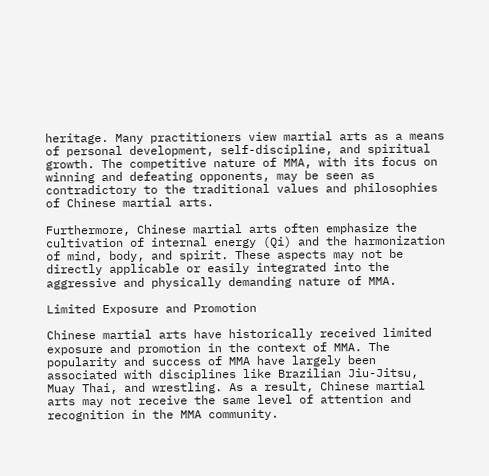heritage. Many practitioners view martial arts as a means of personal development, self-discipline, and spiritual growth. The competitive nature of MMA, with its focus on winning and defeating opponents, may be seen as contradictory to the traditional values and philosophies of Chinese martial arts.

Furthermore, Chinese martial arts often emphasize the cultivation of internal energy (Qi) and the harmonization of mind, body, and spirit. These aspects may not be directly applicable or easily integrated into the aggressive and physically demanding nature of MMA.

Limited Exposure and Promotion

Chinese martial arts have historically received limited exposure and promotion in the context of MMA. The popularity and success of MMA have largely been associated with disciplines like Brazilian Jiu-Jitsu, Muay Thai, and wrestling. As a result, Chinese martial arts may not receive the same level of attention and recognition in the MMA community.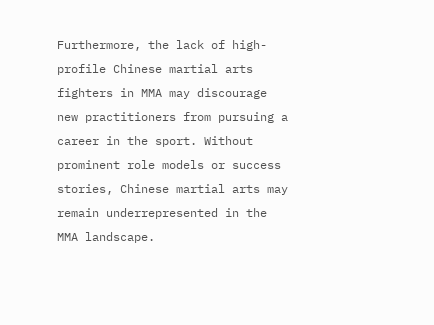Furthermore, the lack of high-profile Chinese martial arts fighters in MMA may discourage new practitioners from pursuing a career in the sport. Without prominent role models or success stories, Chinese martial arts may remain underrepresented in the MMA landscape.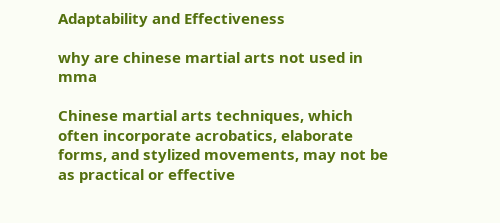Adaptability and Effectiveness

why are chinese martial arts not used in mma

Chinese martial arts techniques, which often incorporate acrobatics, elaborate forms, and stylized movements, may not be as practical or effective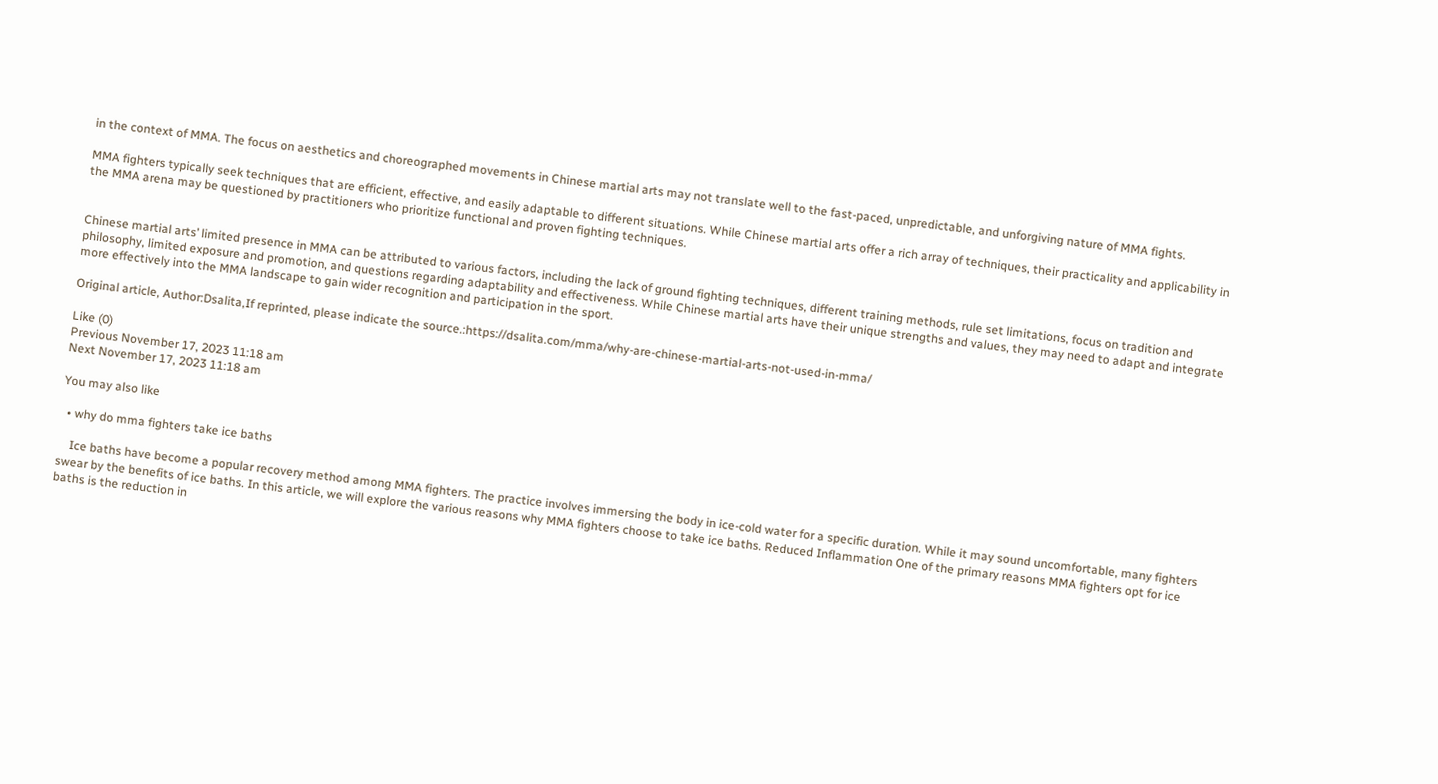in the context of MMA. The focus on aesthetics and choreographed movements in Chinese martial arts may not translate well to the fast-paced, unpredictable, and unforgiving nature of MMA fights.

MMA fighters typically seek techniques that are efficient, effective, and easily adaptable to different situations. While Chinese martial arts offer a rich array of techniques, their practicality and applicability in the MMA arena may be questioned by practitioners who prioritize functional and proven fighting techniques.


Chinese martial arts’ limited presence in MMA can be attributed to various factors, including the lack of ground fighting techniques, different training methods, rule set limitations, focus on tradition and philosophy, limited exposure and promotion, and questions regarding adaptability and effectiveness. While Chinese martial arts have their unique strengths and values, they may need to adapt and integrate more effectively into the MMA landscape to gain wider recognition and participation in the sport.

Original article, Author:Dsalita,If reprinted, please indicate the source.:https://dsalita.com/mma/why-are-chinese-martial-arts-not-used-in-mma/

Like (0)
Previous November 17, 2023 11:18 am
Next November 17, 2023 11:18 am

You may also like

  • why do mma fighters take ice baths

    Ice baths have become a popular recovery method among MMA fighters. The practice involves immersing the body in ice-cold water for a specific duration. While it may sound uncomfortable, many fighters swear by the benefits of ice baths. In this article, we will explore the various reasons why MMA fighters choose to take ice baths. Reduced Inflammation One of the primary reasons MMA fighters opt for ice baths is the reduction in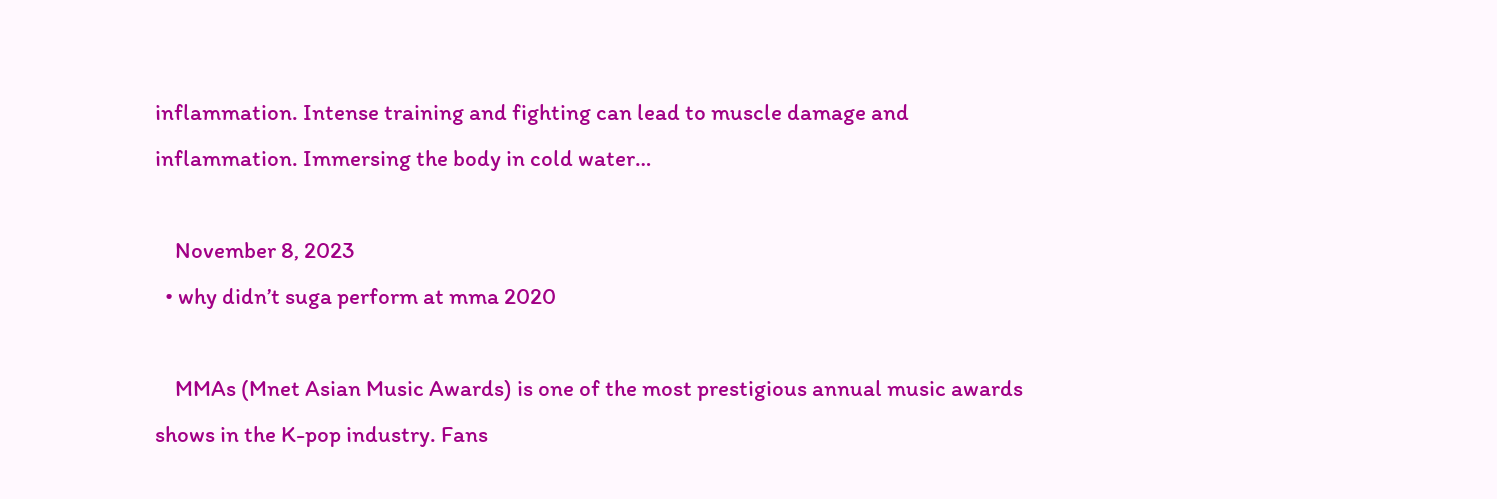inflammation. Intense training and fighting can lead to muscle damage and inflammation. Immersing the body in cold water…

    November 8, 2023
  • why didn’t suga perform at mma 2020

    MMAs (Mnet Asian Music Awards) is one of the most prestigious annual music awards shows in the K-pop industry. Fans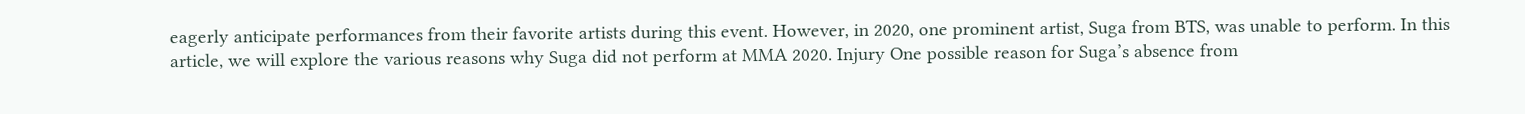eagerly anticipate performances from their favorite artists during this event. However, in 2020, one prominent artist, Suga from BTS, was unable to perform. In this article, we will explore the various reasons why Suga did not perform at MMA 2020. Injury One possible reason for Suga’s absence from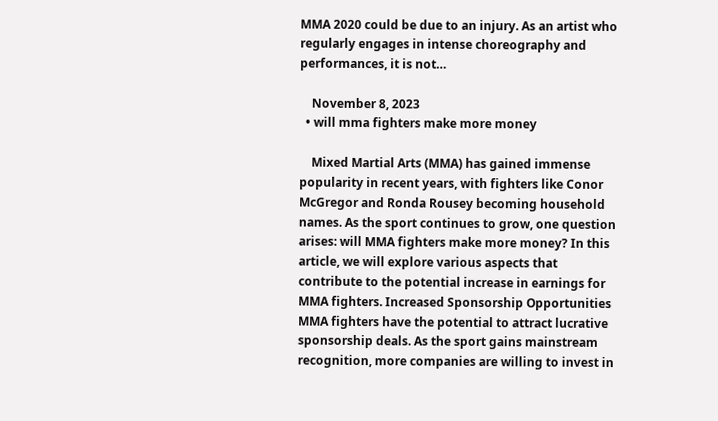MMA 2020 could be due to an injury. As an artist who regularly engages in intense choreography and performances, it is not…

    November 8, 2023
  • will mma fighters make more money

    Mixed Martial Arts (MMA) has gained immense popularity in recent years, with fighters like Conor McGregor and Ronda Rousey becoming household names. As the sport continues to grow, one question arises: will MMA fighters make more money? In this article, we will explore various aspects that contribute to the potential increase in earnings for MMA fighters. Increased Sponsorship Opportunities MMA fighters have the potential to attract lucrative sponsorship deals. As the sport gains mainstream recognition, more companies are willing to invest in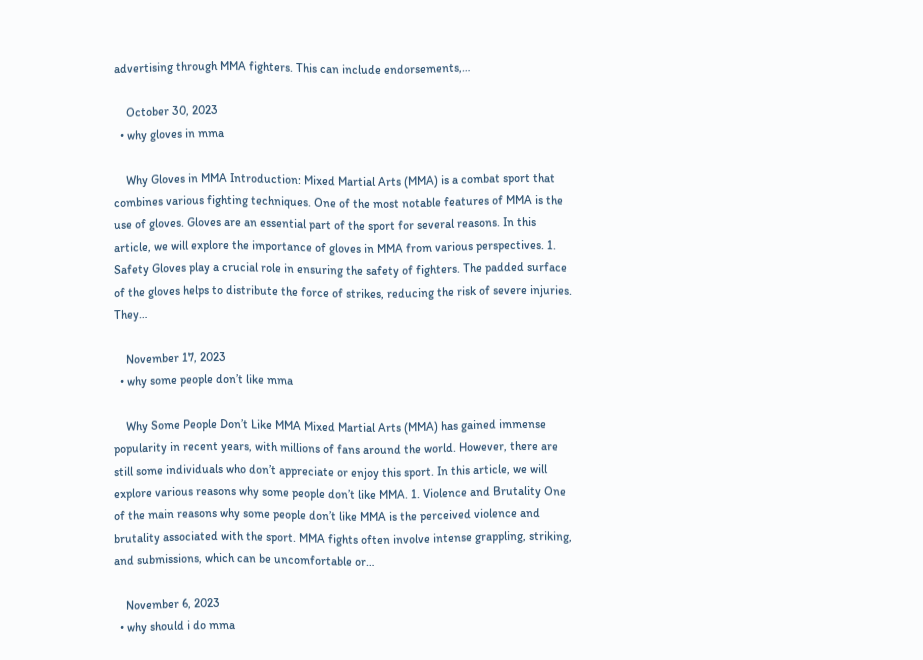advertising through MMA fighters. This can include endorsements,…

    October 30, 2023
  • why gloves in mma

    Why Gloves in MMA Introduction: Mixed Martial Arts (MMA) is a combat sport that combines various fighting techniques. One of the most notable features of MMA is the use of gloves. Gloves are an essential part of the sport for several reasons. In this article, we will explore the importance of gloves in MMA from various perspectives. 1. Safety Gloves play a crucial role in ensuring the safety of fighters. The padded surface of the gloves helps to distribute the force of strikes, reducing the risk of severe injuries. They…

    November 17, 2023
  • why some people don’t like mma

    Why Some People Don’t Like MMA Mixed Martial Arts (MMA) has gained immense popularity in recent years, with millions of fans around the world. However, there are still some individuals who don’t appreciate or enjoy this sport. In this article, we will explore various reasons why some people don’t like MMA. 1. Violence and Brutality One of the main reasons why some people don’t like MMA is the perceived violence and brutality associated with the sport. MMA fights often involve intense grappling, striking, and submissions, which can be uncomfortable or…

    November 6, 2023
  • why should i do mma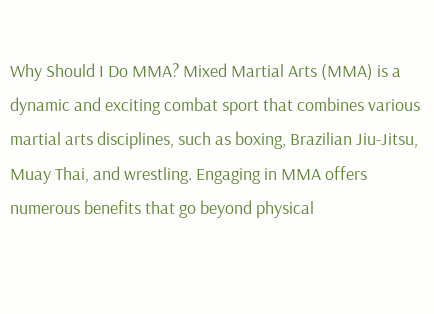Why Should I Do MMA? Mixed Martial Arts (MMA) is a dynamic and exciting combat sport that combines various martial arts disciplines, such as boxing, Brazilian Jiu-Jitsu, Muay Thai, and wrestling. Engaging in MMA offers numerous benefits that go beyond physical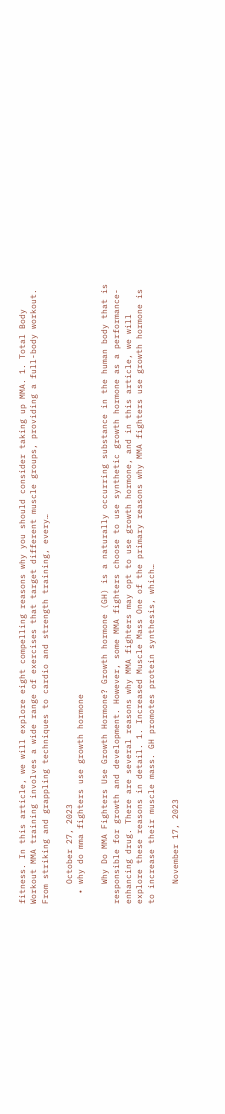fitness. In this article, we will explore eight compelling reasons why you should consider taking up MMA. 1. Total Body Workout MMA training involves a wide range of exercises that target different muscle groups, providing a full-body workout. From striking and grappling techniques to cardio and strength training, every…

    October 27, 2023
  • why do mma fighters use growth hormone

    Why Do MMA Fighters Use Growth Hormone? Growth hormone (GH) is a naturally occurring substance in the human body that is responsible for growth and development. However, some MMA fighters choose to use synthetic growth hormone as a performance-enhancing drug. There are several reasons why MMA fighters may opt to use growth hormone, and in this article, we will explore these reasons in detail. 1. Increased Muscle Mass One of the primary reasons why MMA fighters use growth hormone is to increase their muscle mass. GH promotes protein synthesis, which…

    November 17, 2023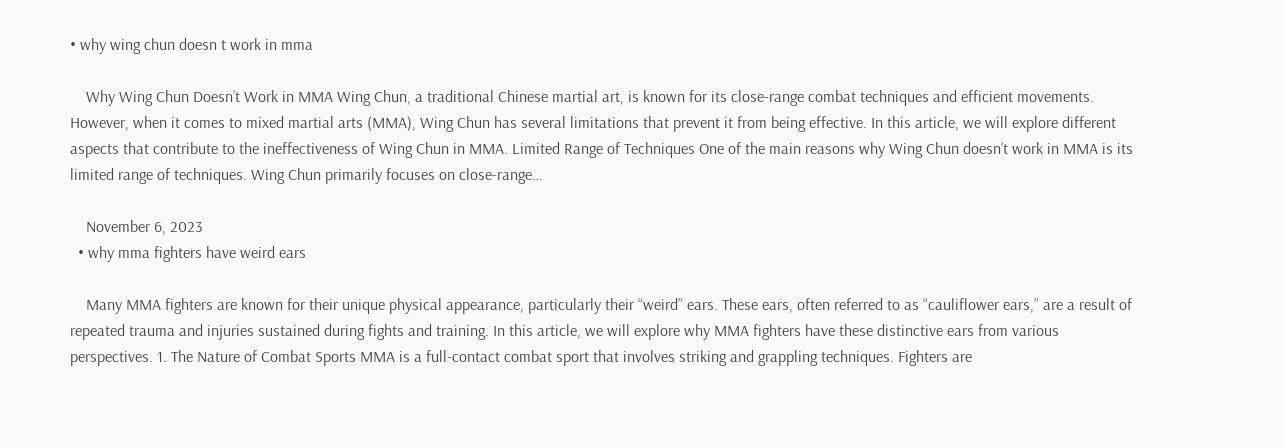• why wing chun doesn t work in mma

    Why Wing Chun Doesn’t Work in MMA Wing Chun, a traditional Chinese martial art, is known for its close-range combat techniques and efficient movements. However, when it comes to mixed martial arts (MMA), Wing Chun has several limitations that prevent it from being effective. In this article, we will explore different aspects that contribute to the ineffectiveness of Wing Chun in MMA. Limited Range of Techniques One of the main reasons why Wing Chun doesn’t work in MMA is its limited range of techniques. Wing Chun primarily focuses on close-range…

    November 6, 2023
  • why mma fighters have weird ears

    Many MMA fighters are known for their unique physical appearance, particularly their “weird” ears. These ears, often referred to as “cauliflower ears,” are a result of repeated trauma and injuries sustained during fights and training. In this article, we will explore why MMA fighters have these distinctive ears from various perspectives. 1. The Nature of Combat Sports MMA is a full-contact combat sport that involves striking and grappling techniques. Fighters are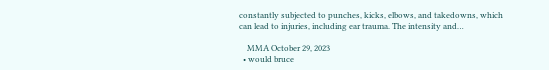constantly subjected to punches, kicks, elbows, and takedowns, which can lead to injuries, including ear trauma. The intensity and…

    MMA October 29, 2023
  • would bruce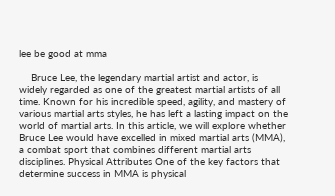lee be good at mma

    Bruce Lee, the legendary martial artist and actor, is widely regarded as one of the greatest martial artists of all time. Known for his incredible speed, agility, and mastery of various martial arts styles, he has left a lasting impact on the world of martial arts. In this article, we will explore whether Bruce Lee would have excelled in mixed martial arts (MMA), a combat sport that combines different martial arts disciplines. Physical Attributes One of the key factors that determine success in MMA is physical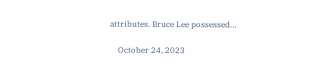attributes. Bruce Lee possessed…

    October 24, 2023